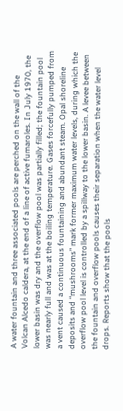A water fountain and three associated pools are perched on the wall of the Volcan Alcedo caldera, at the end of a line of active fumaroles. In July 1970, the lower basin was dry and the overflow pool was partially filled; the fountain pool was nearly full and was at the boiling temperature. Gases forcefully pumped from a vent caused a continuous fountaining and abundant steam. Opal shoreline deposits and “mushrooms” mark former maximum water levels, during which the overflow pool level is controlled by a spillway to the lower basin. A levee between the fountain and overflow pools causes their separation when the water level drops. Reports show that the pools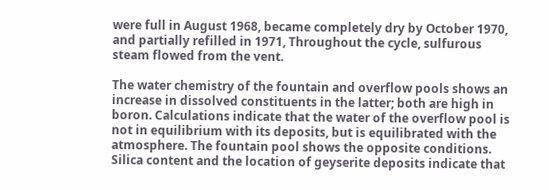were full in August 1968, became completely dry by October 1970, and partially refilled in 1971, Throughout the cycle, sulfurous steam flowed from the vent.

The water chemistry of the fountain and overflow pools shows an increase in dissolved constituents in the latter; both are high in boron. Calculations indicate that the water of the overflow pool is not in equilibrium with its deposits, but is equilibrated with the atmosphere. The fountain pool shows the opposite conditions. Silica content and the location of geyserite deposits indicate that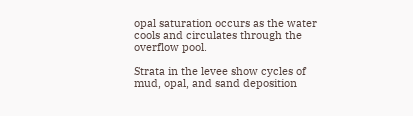opal saturation occurs as the water cools and circulates through the overflow pool.

Strata in the levee show cycles of mud, opal, and sand deposition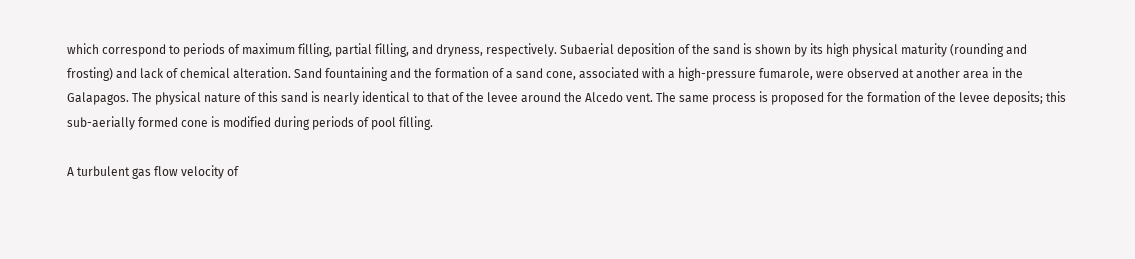which correspond to periods of maximum filling, partial filling, and dryness, respectively. Subaerial deposition of the sand is shown by its high physical maturity (rounding and frosting) and lack of chemical alteration. Sand fountaining and the formation of a sand cone, associated with a high-pressure fumarole, were observed at another area in the Galapagos. The physical nature of this sand is nearly identical to that of the levee around the Alcedo vent. The same process is proposed for the formation of the levee deposits; this sub-aerially formed cone is modified during periods of pool filling.

A turbulent gas flow velocity of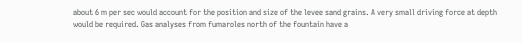about 6 m per sec would account for the position and size of the levee sand grains. A very small driving force at depth would be required. Gas analyses from fumaroles north of the fountain have a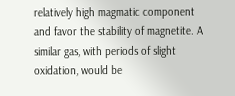relatively high magmatic component and favor the stability of magnetite. A similar gas, with periods of slight oxidation, would be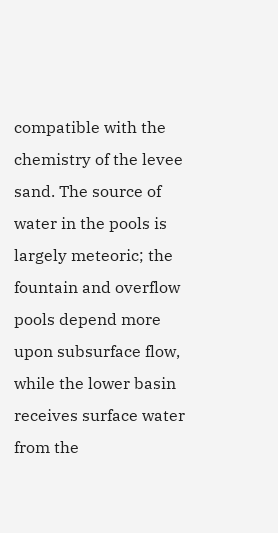compatible with the chemistry of the levee sand. The source of water in the pools is largely meteoric; the fountain and overflow pools depend more upon subsurface flow, while the lower basin receives surface water from the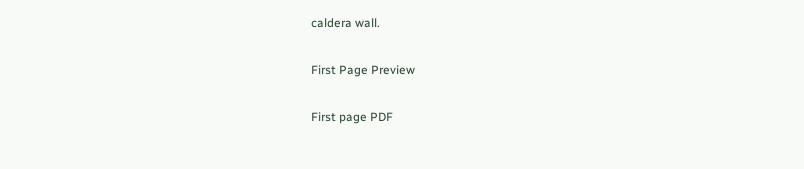caldera wall.

First Page Preview

First page PDF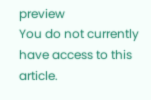preview
You do not currently have access to this article.